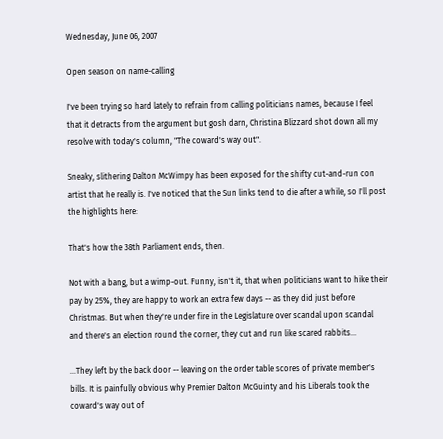Wednesday, June 06, 2007

Open season on name-calling

I've been trying so hard lately to refrain from calling politicians names, because I feel that it detracts from the argument but gosh darn, Christina Blizzard shot down all my resolve with today's column, "The coward's way out".

Sneaky, slithering Dalton McWimpy has been exposed for the shifty cut-and-run con artist that he really is. I've noticed that the Sun links tend to die after a while, so I'll post the highlights here:

That's how the 38th Parliament ends, then.

Not with a bang, but a wimp-out. Funny, isn't it, that when politicians want to hike their pay by 25%, they are happy to work an extra few days -- as they did just before Christmas. But when they're under fire in the Legislature over scandal upon scandal and there's an election round the corner, they cut and run like scared rabbits...

...They left by the back door -- leaving on the order table scores of private member's bills. It is painfully obvious why Premier Dalton McGuinty and his Liberals took the coward's way out of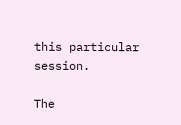this particular session.

The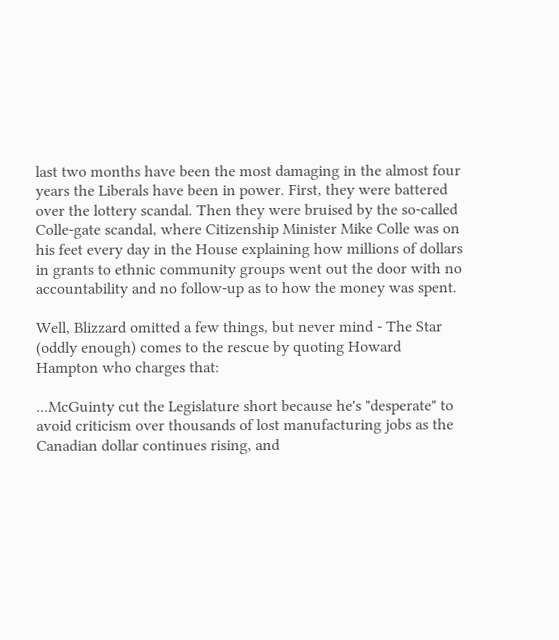last two months have been the most damaging in the almost four years the Liberals have been in power. First, they were battered over the lottery scandal. Then they were bruised by the so-called Colle-gate scandal, where Citizenship Minister Mike Colle was on his feet every day in the House explaining how millions of dollars in grants to ethnic community groups went out the door with no accountability and no follow-up as to how the money was spent.

Well, Blizzard omitted a few things, but never mind - The Star (oddly enough) comes to the rescue by quoting Howard Hampton who charges that:

...McGuinty cut the Legislature short because he's "desperate" to avoid criticism over thousands of lost manufacturing jobs as the Canadian dollar continues rising, and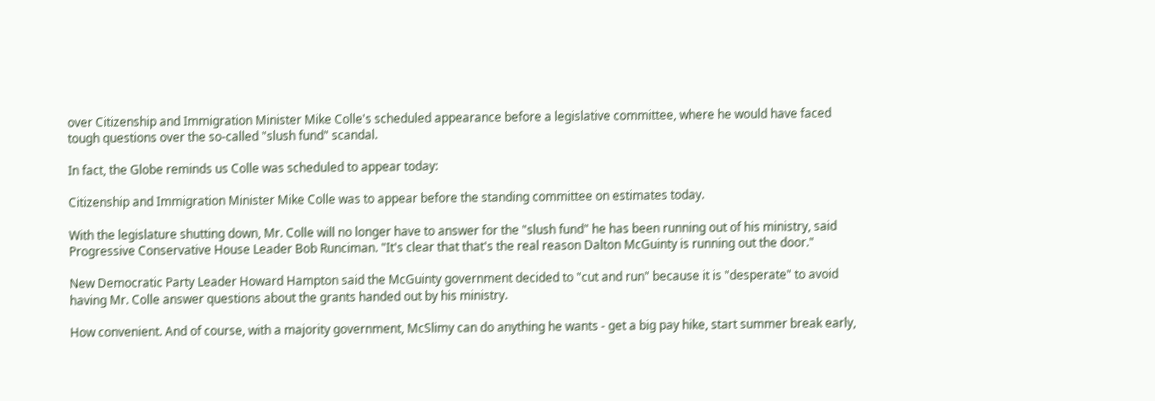over Citizenship and Immigration Minister Mike Colle's scheduled appearance before a legislative committee, where he would have faced tough questions over the so-called "slush fund" scandal.

In fact, the Globe reminds us Colle was scheduled to appear today:

Citizenship and Immigration Minister Mike Colle was to appear before the standing committee on estimates today.

With the legislature shutting down, Mr. Colle will no longer have to answer for the "slush fund" he has been running out of his ministry, said Progressive Conservative House Leader Bob Runciman. "It's clear that that's the real reason Dalton McGuinty is running out the door."

New Democratic Party Leader Howard Hampton said the McGuinty government decided to "cut and run" because it is "desperate" to avoid having Mr. Colle answer questions about the grants handed out by his ministry.

How convenient. And of course, with a majority government, McSlimy can do anything he wants - get a big pay hike, start summer break early,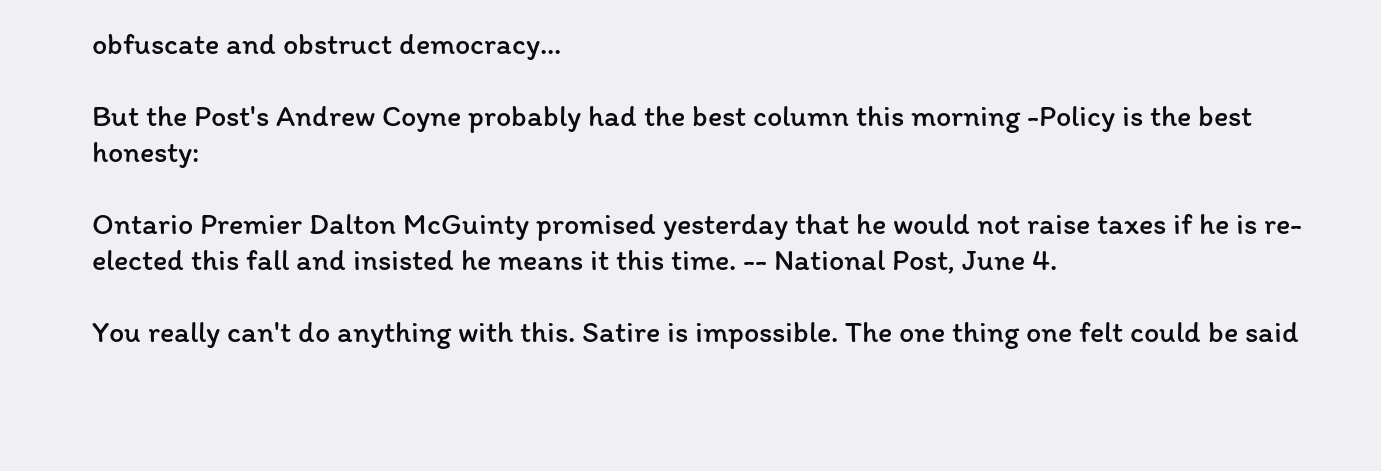obfuscate and obstruct democracy...

But the Post's Andrew Coyne probably had the best column this morning -Policy is the best honesty:

Ontario Premier Dalton McGuinty promised yesterday that he would not raise taxes if he is re-elected this fall and insisted he means it this time. -- National Post, June 4.

You really can't do anything with this. Satire is impossible. The one thing one felt could be said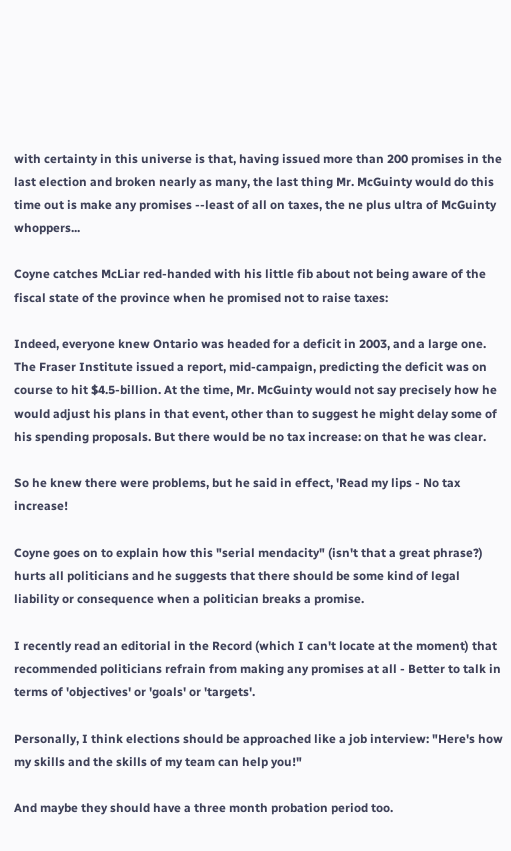with certainty in this universe is that, having issued more than 200 promises in the last election and broken nearly as many, the last thing Mr. McGuinty would do this time out is make any promises --least of all on taxes, the ne plus ultra of McGuinty whoppers...

Coyne catches McLiar red-handed with his little fib about not being aware of the fiscal state of the province when he promised not to raise taxes:

Indeed, everyone knew Ontario was headed for a deficit in 2003, and a large one. The Fraser Institute issued a report, mid-campaign, predicting the deficit was on course to hit $4.5-billion. At the time, Mr. McGuinty would not say precisely how he would adjust his plans in that event, other than to suggest he might delay some of his spending proposals. But there would be no tax increase: on that he was clear.

So he knew there were problems, but he said in effect, 'Read my lips - No tax increase!

Coyne goes on to explain how this "serial mendacity" (isn't that a great phrase?) hurts all politicians and he suggests that there should be some kind of legal liability or consequence when a politician breaks a promise.

I recently read an editorial in the Record (which I can't locate at the moment) that recommended politicians refrain from making any promises at all - Better to talk in terms of 'objectives' or 'goals' or 'targets'.

Personally, I think elections should be approached like a job interview: "Here's how my skills and the skills of my team can help you!"

And maybe they should have a three month probation period too.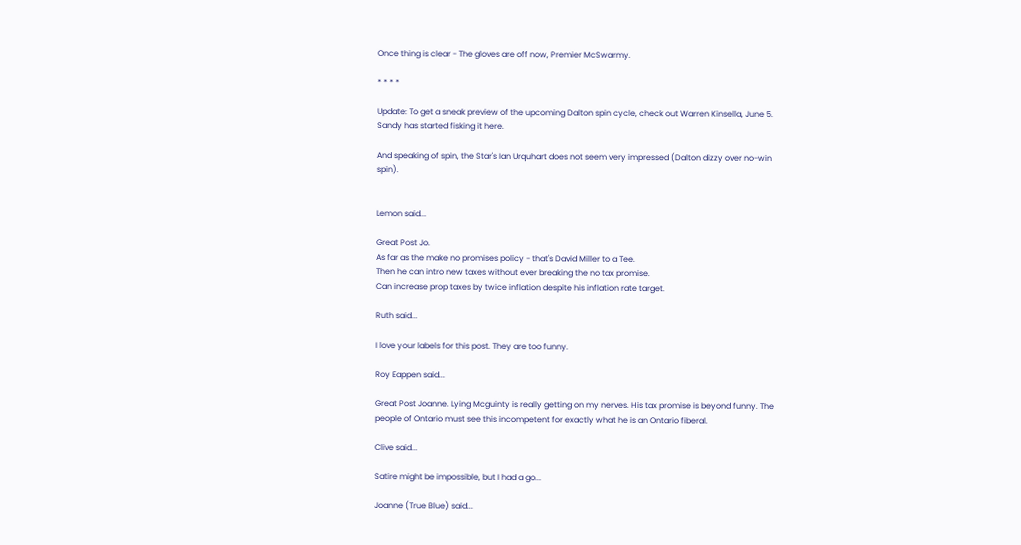Once thing is clear - The gloves are off now, Premier McSwarmy.

* * * *

Update: To get a sneak preview of the upcoming Dalton spin cycle, check out Warren Kinsella, June 5. Sandy has started fisking it here.

And speaking of spin, the Star's Ian Urquhart does not seem very impressed (Dalton dizzy over no-win spin).


Lemon said...

Great Post Jo.
As far as the make no promises policy - that's David Miller to a Tee.
Then he can intro new taxes without ever breaking the no tax promise.
Can increase prop taxes by twice inflation despite his inflation rate target.

Ruth said...

I love your labels for this post. They are too funny.

Roy Eappen said...

Great Post Joanne. Lying Mcguinty is really getting on my nerves. His tax promise is beyond funny. The people of Ontario must see this incompetent for exactly what he is an Ontario fiberal.

Clive said...

Satire might be impossible, but I had a go...

Joanne (True Blue) said...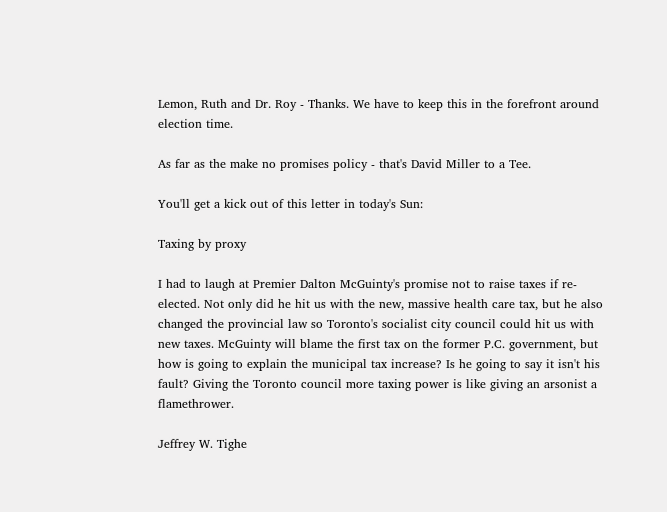Lemon, Ruth and Dr. Roy - Thanks. We have to keep this in the forefront around election time.

As far as the make no promises policy - that's David Miller to a Tee.

You'll get a kick out of this letter in today's Sun:

Taxing by proxy

I had to laugh at Premier Dalton McGuinty's promise not to raise taxes if re-elected. Not only did he hit us with the new, massive health care tax, but he also changed the provincial law so Toronto's socialist city council could hit us with new taxes. McGuinty will blame the first tax on the former P.C. government, but how is going to explain the municipal tax increase? Is he going to say it isn't his fault? Giving the Toronto council more taxing power is like giving an arsonist a flamethrower.

Jeffrey W. Tighe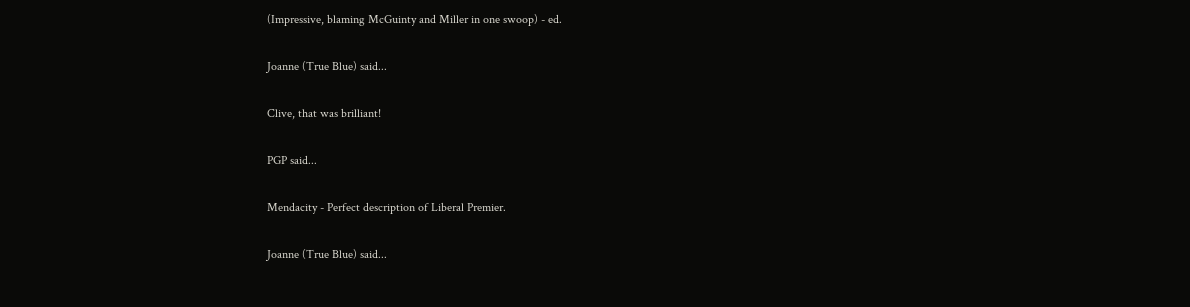(Impressive, blaming McGuinty and Miller in one swoop) - ed.

Joanne (True Blue) said...

Clive, that was brilliant!

PGP said...

Mendacity - Perfect description of Liberal Premier.

Joanne (True Blue) said...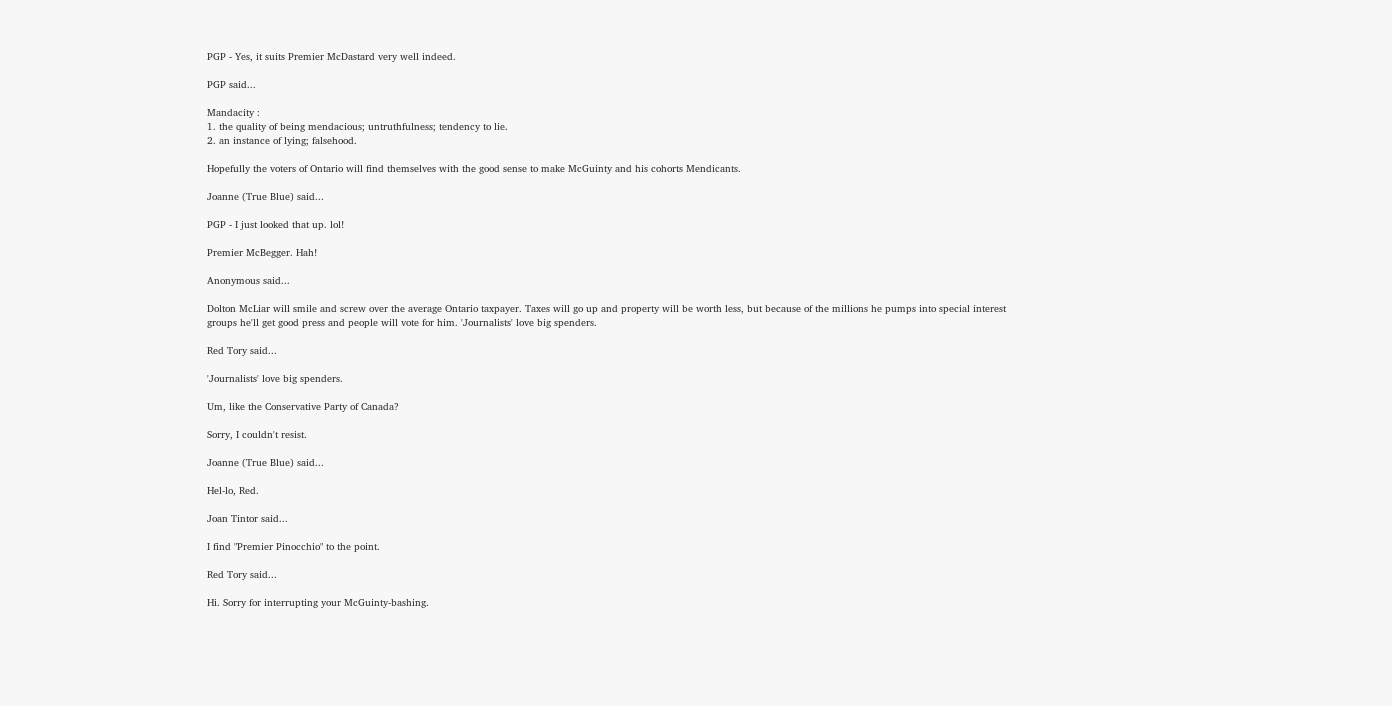PGP - Yes, it suits Premier McDastard very well indeed.

PGP said...

Mandacity :
1. the quality of being mendacious; untruthfulness; tendency to lie.
2. an instance of lying; falsehood.

Hopefully the voters of Ontario will find themselves with the good sense to make McGuinty and his cohorts Mendicants.

Joanne (True Blue) said...

PGP - I just looked that up. lol!

Premier McBegger. Hah!

Anonymous said...

Dolton McLiar will smile and screw over the average Ontario taxpayer. Taxes will go up and property will be worth less, but because of the millions he pumps into special interest groups he'll get good press and people will vote for him. 'Journalists' love big spenders.

Red Tory said...

'Journalists' love big spenders.

Um, like the Conservative Party of Canada?

Sorry, I couldn't resist.

Joanne (True Blue) said...

Hel-lo, Red.

Joan Tintor said...

I find "Premier Pinocchio" to the point.

Red Tory said...

Hi. Sorry for interrupting your McGuinty-bashing.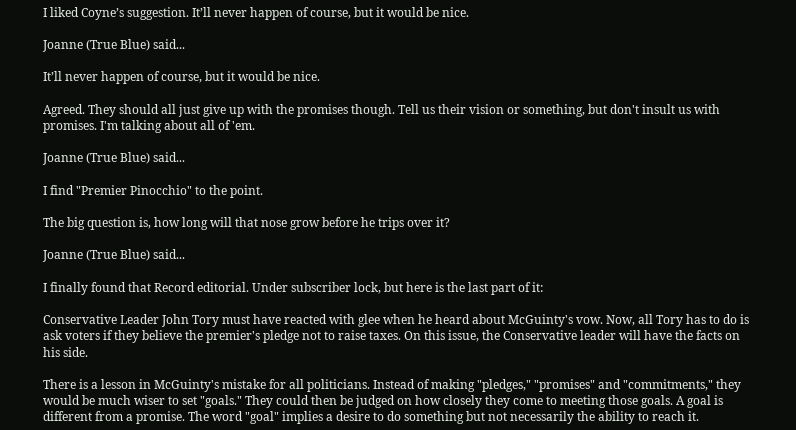I liked Coyne’s suggestion. It’ll never happen of course, but it would be nice.

Joanne (True Blue) said...

It’ll never happen of course, but it would be nice.

Agreed. They should all just give up with the promises though. Tell us their vision or something, but don't insult us with promises. I'm talking about all of 'em.

Joanne (True Blue) said...

I find "Premier Pinocchio" to the point.

The big question is, how long will that nose grow before he trips over it?

Joanne (True Blue) said...

I finally found that Record editorial. Under subscriber lock, but here is the last part of it:

Conservative Leader John Tory must have reacted with glee when he heard about McGuinty's vow. Now, all Tory has to do is ask voters if they believe the premier's pledge not to raise taxes. On this issue, the Conservative leader will have the facts on his side.

There is a lesson in McGuinty's mistake for all politicians. Instead of making "pledges," "promises" and "commitments," they would be much wiser to set "goals." They could then be judged on how closely they come to meeting those goals. A goal is different from a promise. The word "goal" implies a desire to do something but not necessarily the ability to reach it.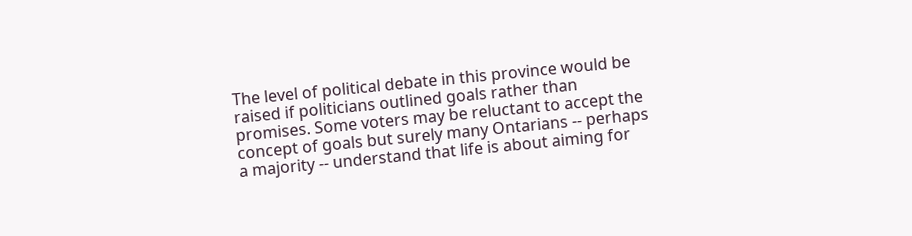The level of political debate in this province would be raised if politicians outlined goals rather than promises. Some voters may be reluctant to accept the concept of goals but surely many Ontarians -- perhaps a majority -- understand that life is about aiming for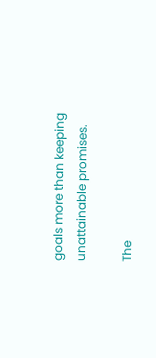goals more than keeping unattainable promises.

The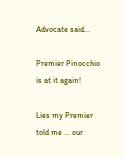Advocate said...

Premier Pinocchio is at it again!

Lies my Premier told me ... our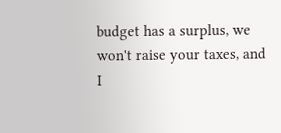budget has a surplus, we won't raise your taxes, and I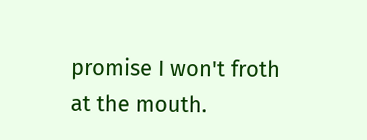promise I won't froth at the mouth.